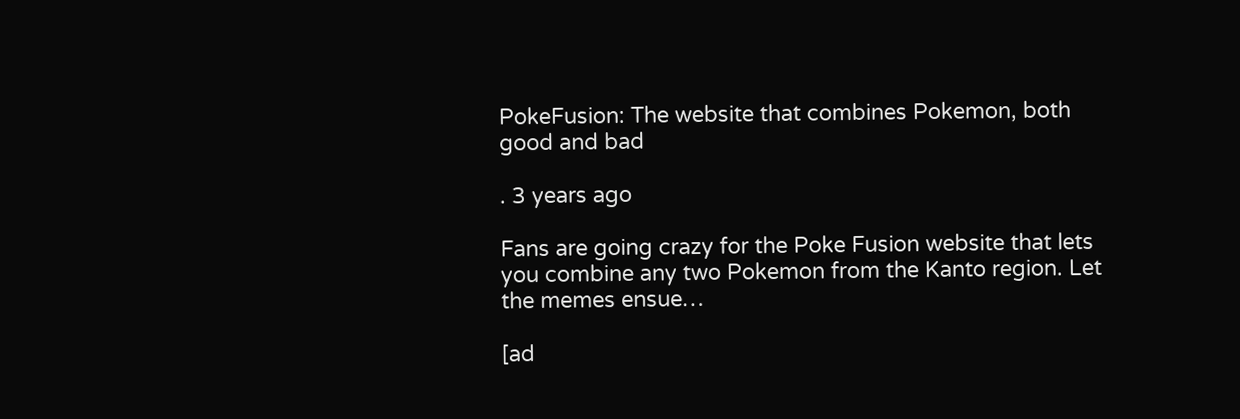PokeFusion: The website that combines Pokemon, both good and bad

. 3 years ago

Fans are going crazy for the Poke Fusion website that lets you combine any two Pokemon from the Kanto region. Let the memes ensue…

[ad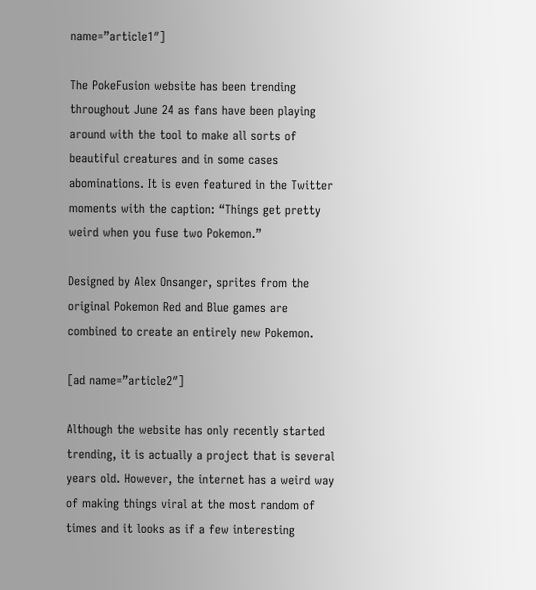name=”article1″]

The PokeFusion website has been trending throughout June 24 as fans have been playing around with the tool to make all sorts of beautiful creatures and in some cases abominations. It is even featured in the Twitter moments with the caption: “Things get pretty weird when you fuse two Pokemon.”

Designed by Alex Onsanger, sprites from the original Pokemon Red and Blue games are combined to create an entirely new Pokemon.

[ad name=”article2″]

Although the website has only recently started trending, it is actually a project that is several years old. However, the internet has a weird way of making things viral at the most random of times and it looks as if a few interesting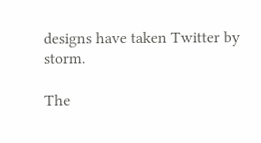designs have taken Twitter by storm.

The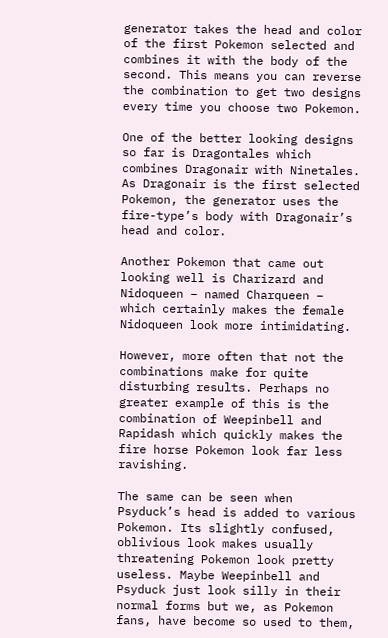generator takes the head and color of the first Pokemon selected and combines it with the body of the second. This means you can reverse the combination to get two designs every time you choose two Pokemon.

One of the better looking designs so far is Dragontales which combines Dragonair with Ninetales. As Dragonair is the first selected Pokemon, the generator uses the fire-type’s body with Dragonair’s head and color.

Another Pokemon that came out looking well is Charizard and Nidoqueen – named Charqueen – which certainly makes the female Nidoqueen look more intimidating.

However, more often that not the combinations make for quite disturbing results. Perhaps no greater example of this is the combination of Weepinbell and Rapidash which quickly makes the fire horse Pokemon look far less ravishing.

The same can be seen when Psyduck’s head is added to various Pokemon. Its slightly confused, oblivious look makes usually threatening Pokemon look pretty useless. Maybe Weepinbell and Psyduck just look silly in their normal forms but we, as Pokemon fans, have become so used to them,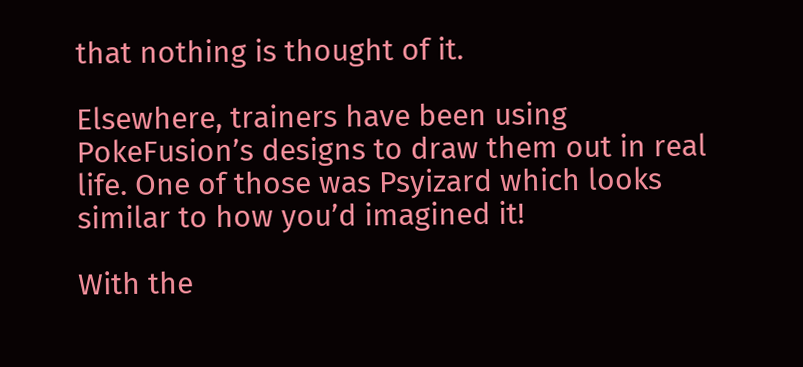that nothing is thought of it.

Elsewhere, trainers have been using PokeFusion’s designs to draw them out in real life. One of those was Psyizard which looks similar to how you’d imagined it!

With the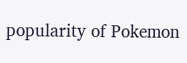popularity of Pokemon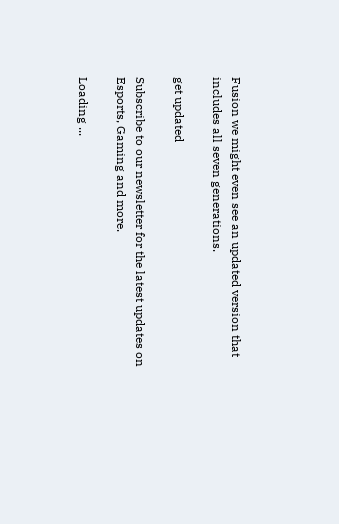Fusion we might even see an updated version that includes all seven generations.

get updated

Subscribe to our newsletter for the latest updates on Esports, Gaming and more.

Loading ...